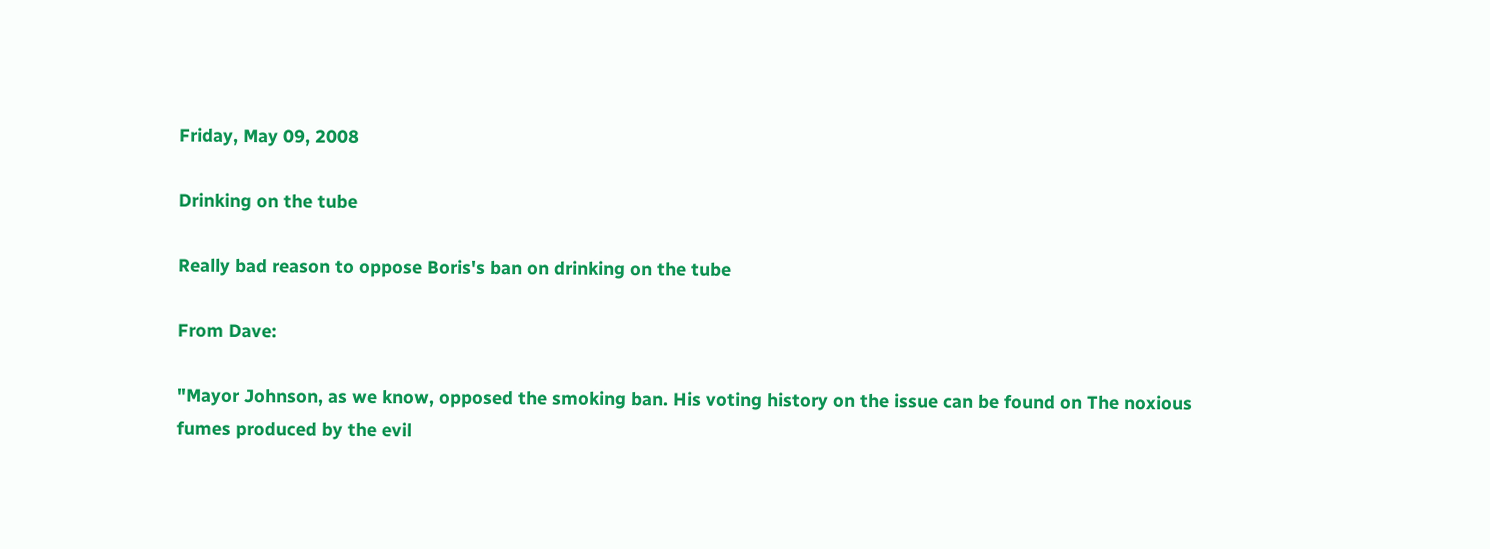Friday, May 09, 2008

Drinking on the tube

Really bad reason to oppose Boris's ban on drinking on the tube

From Dave:

"Mayor Johnson, as we know, opposed the smoking ban. His voting history on the issue can be found on The noxious fumes produced by the evil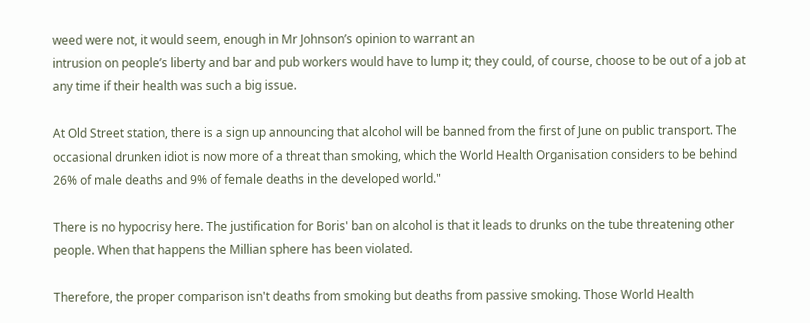weed were not, it would seem, enough in Mr Johnson’s opinion to warrant an
intrusion on people’s liberty and bar and pub workers would have to lump it; they could, of course, choose to be out of a job at any time if their health was such a big issue.

At Old Street station, there is a sign up announcing that alcohol will be banned from the first of June on public transport. The occasional drunken idiot is now more of a threat than smoking, which the World Health Organisation considers to be behind 26% of male deaths and 9% of female deaths in the developed world."

There is no hypocrisy here. The justification for Boris' ban on alcohol is that it leads to drunks on the tube threatening other people. When that happens the Millian sphere has been violated.

Therefore, the proper comparison isn't deaths from smoking but deaths from passive smoking. Those World Health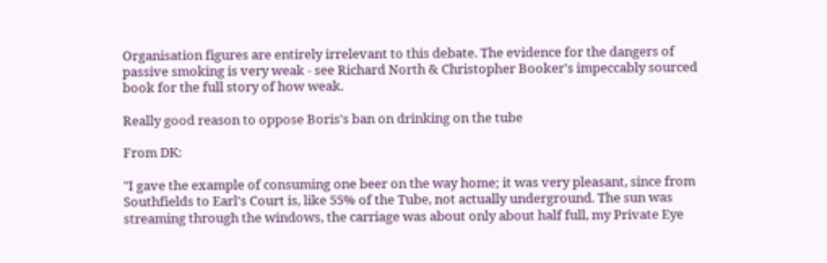Organisation figures are entirely irrelevant to this debate. The evidence for the dangers of passive smoking is very weak - see Richard North & Christopher Booker's impeccably sourced book for the full story of how weak.

Really good reason to oppose Boris's ban on drinking on the tube

From DK:

"I gave the example of consuming one beer on the way home; it was very pleasant, since from Southfields to Earl's Court is, like 55% of the Tube, not actually underground. The sun was streaming through the windows, the carriage was about only about half full, my Private Eye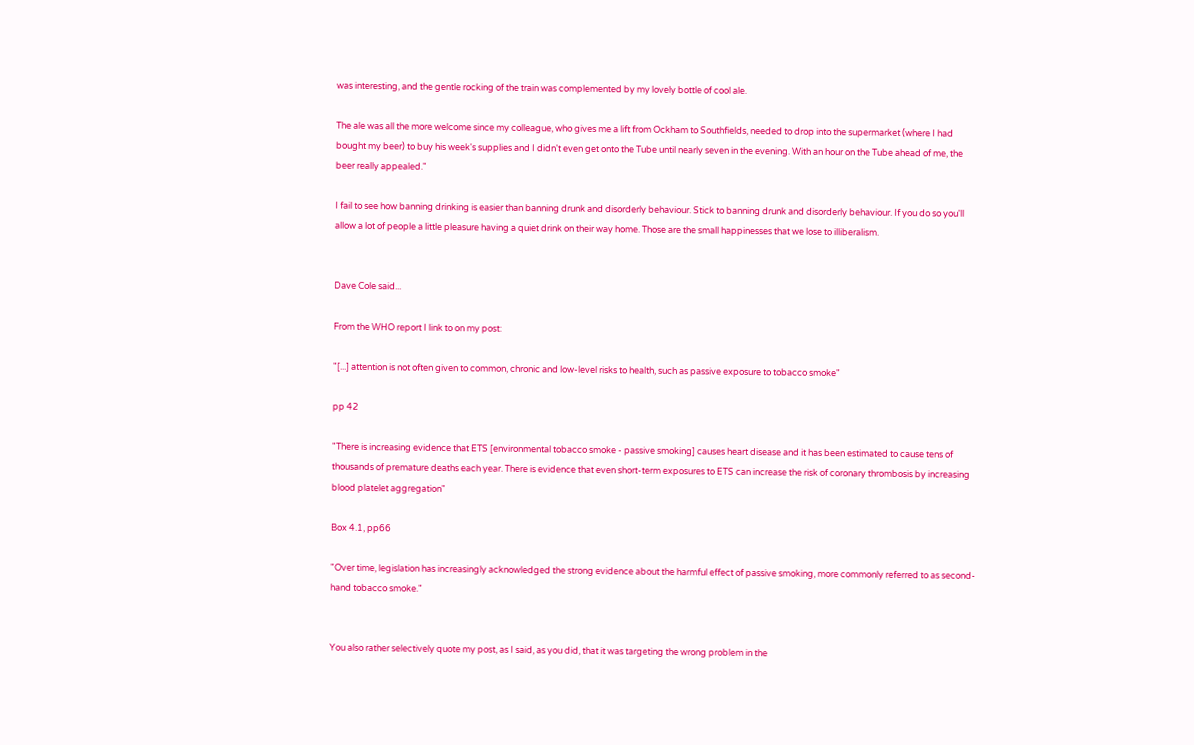was interesting, and the gentle rocking of the train was complemented by my lovely bottle of cool ale.

The ale was all the more welcome since my colleague, who gives me a lift from Ockham to Southfields, needed to drop into the supermarket (where I had bought my beer) to buy his week's supplies and I didn't even get onto the Tube until nearly seven in the evening. With an hour on the Tube ahead of me, the beer really appealed."

I fail to see how banning drinking is easier than banning drunk and disorderly behaviour. Stick to banning drunk and disorderly behaviour. If you do so you'll allow a lot of people a little pleasure having a quiet drink on their way home. Those are the small happinesses that we lose to illiberalism.


Dave Cole said...

From the WHO report I link to on my post:

"[...] attention is not often given to common, chronic and low-level risks to health, such as passive exposure to tobacco smoke"

pp 42

"There is increasing evidence that ETS [environmental tobacco smoke - passive smoking] causes heart disease and it has been estimated to cause tens of thousands of premature deaths each year. There is evidence that even short-term exposures to ETS can increase the risk of coronary thrombosis by increasing blood platelet aggregation"

Box 4.1, pp66

"Over time, legislation has increasingly acknowledged the strong evidence about the harmful effect of passive smoking, more commonly referred to as second-hand tobacco smoke."


You also rather selectively quote my post, as I said, as you did, that it was targeting the wrong problem in the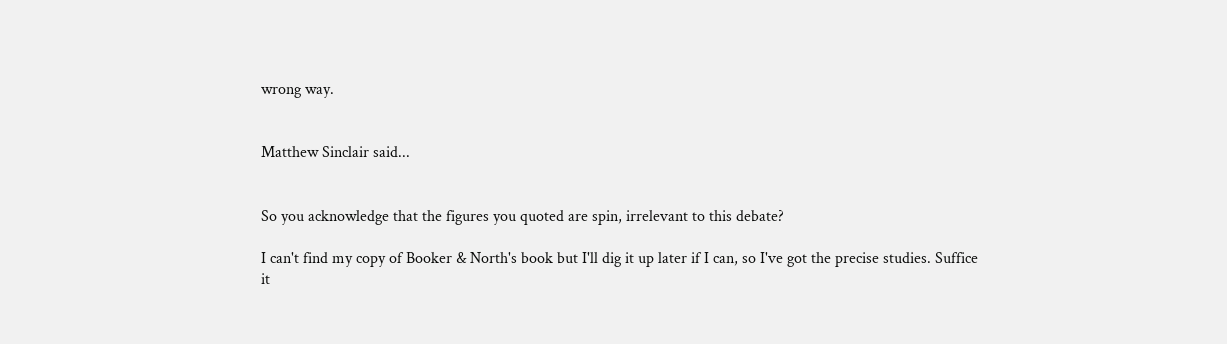wrong way.


Matthew Sinclair said...


So you acknowledge that the figures you quoted are spin, irrelevant to this debate?

I can't find my copy of Booker & North's book but I'll dig it up later if I can, so I've got the precise studies. Suffice it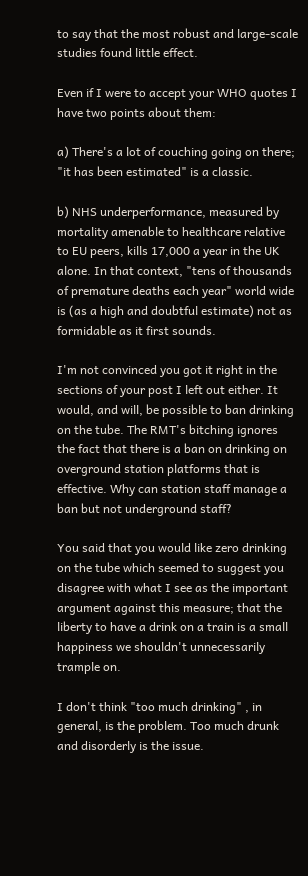to say that the most robust and large-scale studies found little effect.

Even if I were to accept your WHO quotes I have two points about them:

a) There's a lot of couching going on there; "it has been estimated" is a classic.

b) NHS underperformance, measured by mortality amenable to healthcare relative to EU peers, kills 17,000 a year in the UK alone. In that context, "tens of thousands of premature deaths each year" world wide is (as a high and doubtful estimate) not as formidable as it first sounds.

I'm not convinced you got it right in the sections of your post I left out either. It would, and will, be possible to ban drinking on the tube. The RMT's bitching ignores the fact that there is a ban on drinking on overground station platforms that is effective. Why can station staff manage a ban but not underground staff?

You said that you would like zero drinking on the tube which seemed to suggest you disagree with what I see as the important argument against this measure; that the liberty to have a drink on a train is a small happiness we shouldn't unnecessarily trample on.

I don't think "too much drinking" , in general, is the problem. Too much drunk and disorderly is the issue.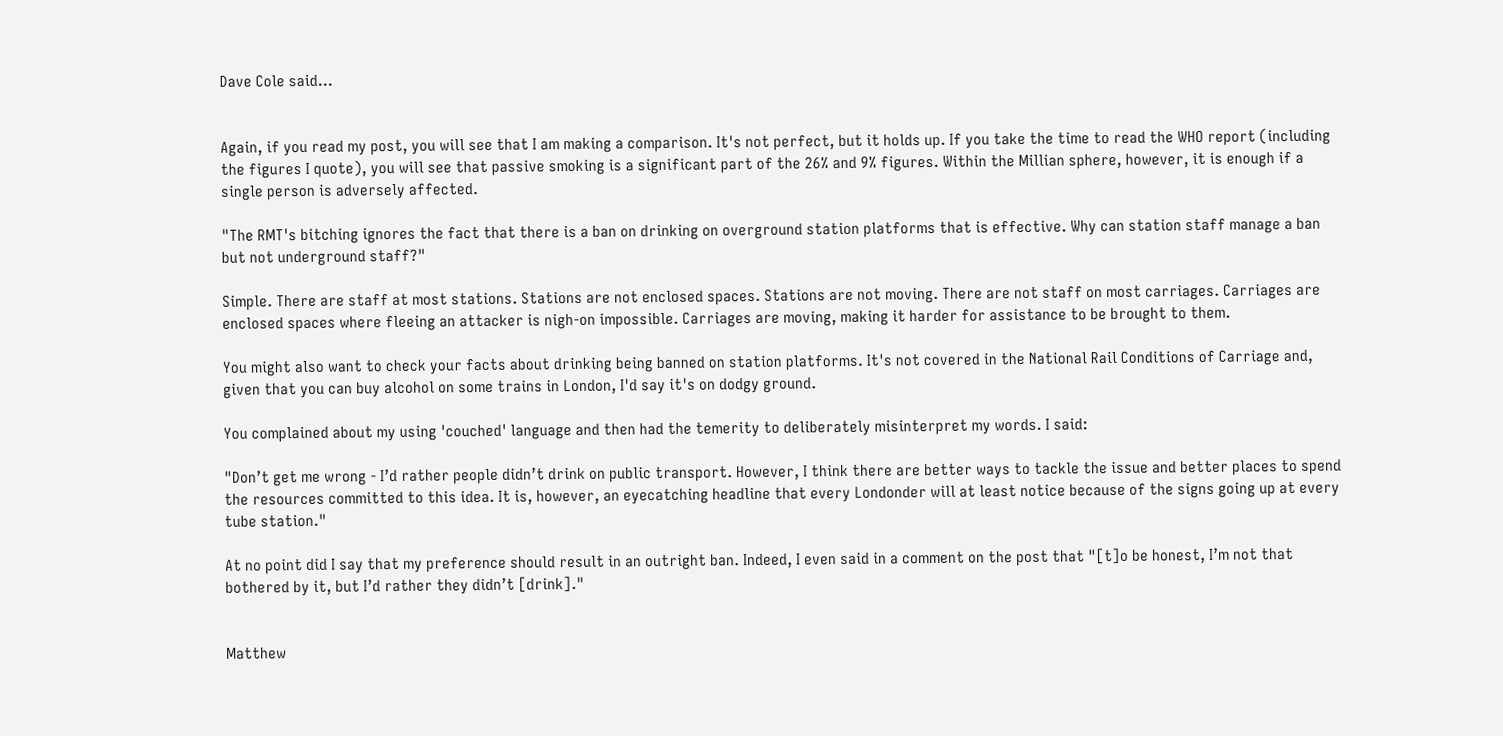Dave Cole said...


Again, if you read my post, you will see that I am making a comparison. It's not perfect, but it holds up. If you take the time to read the WHO report (including the figures I quote), you will see that passive smoking is a significant part of the 26% and 9% figures. Within the Millian sphere, however, it is enough if a single person is adversely affected.

"The RMT's bitching ignores the fact that there is a ban on drinking on overground station platforms that is effective. Why can station staff manage a ban but not underground staff?"

Simple. There are staff at most stations. Stations are not enclosed spaces. Stations are not moving. There are not staff on most carriages. Carriages are enclosed spaces where fleeing an attacker is nigh-on impossible. Carriages are moving, making it harder for assistance to be brought to them.

You might also want to check your facts about drinking being banned on station platforms. It's not covered in the National Rail Conditions of Carriage and, given that you can buy alcohol on some trains in London, I'd say it's on dodgy ground.

You complained about my using 'couched' language and then had the temerity to deliberately misinterpret my words. I said:

"Don’t get me wrong - I’d rather people didn’t drink on public transport. However, I think there are better ways to tackle the issue and better places to spend the resources committed to this idea. It is, however, an eyecatching headline that every Londonder will at least notice because of the signs going up at every tube station."

At no point did I say that my preference should result in an outright ban. Indeed, I even said in a comment on the post that "[t]o be honest, I’m not that bothered by it, but I’d rather they didn’t [drink]."


Matthew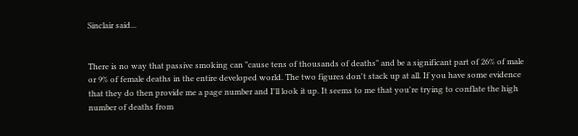Sinclair said...


There is no way that passive smoking can "cause tens of thousands of deaths" and be a significant part of 26% of male or 9% of female deaths in the entire developed world. The two figures don't stack up at all. If you have some evidence that they do then provide me a page number and I'll look it up. It seems to me that you're trying to conflate the high number of deaths from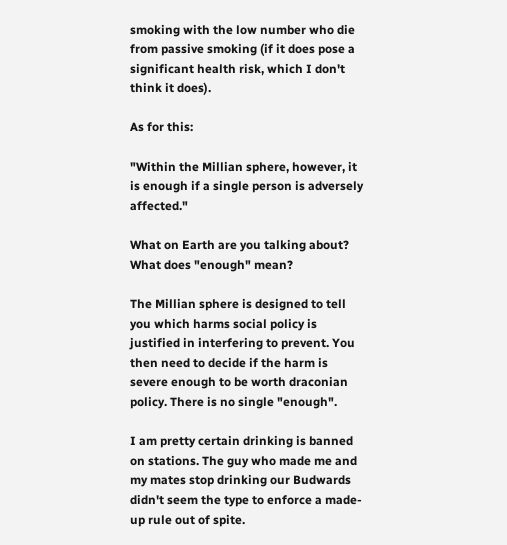smoking with the low number who die from passive smoking (if it does pose a significant health risk, which I don't think it does).

As for this:

"Within the Millian sphere, however, it is enough if a single person is adversely affected."

What on Earth are you talking about? What does "enough" mean?

The Millian sphere is designed to tell you which harms social policy is justified in interfering to prevent. You then need to decide if the harm is severe enough to be worth draconian policy. There is no single "enough".

I am pretty certain drinking is banned on stations. The guy who made me and my mates stop drinking our Budwards didn't seem the type to enforce a made-up rule out of spite.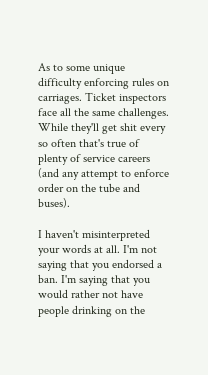As to some unique difficulty enforcing rules on carriages. Ticket inspectors face all the same challenges. While they'll get shit every so often that's true of plenty of service careers (and any attempt to enforce order on the tube and buses).

I haven't misinterpreted your words at all. I'm not saying that you endorsed a ban. I'm saying that you would rather not have people drinking on the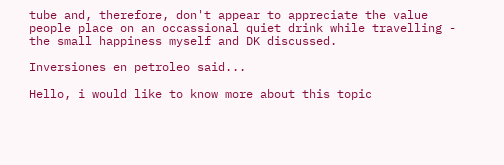tube and, therefore, don't appear to appreciate the value people place on an occassional quiet drink while travelling - the small happiness myself and DK discussed.

Inversiones en petroleo said...

Hello, i would like to know more about this topic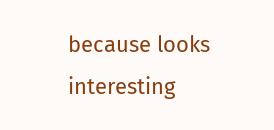because looks interesting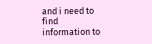and i need to find information to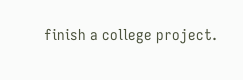finish a college project.